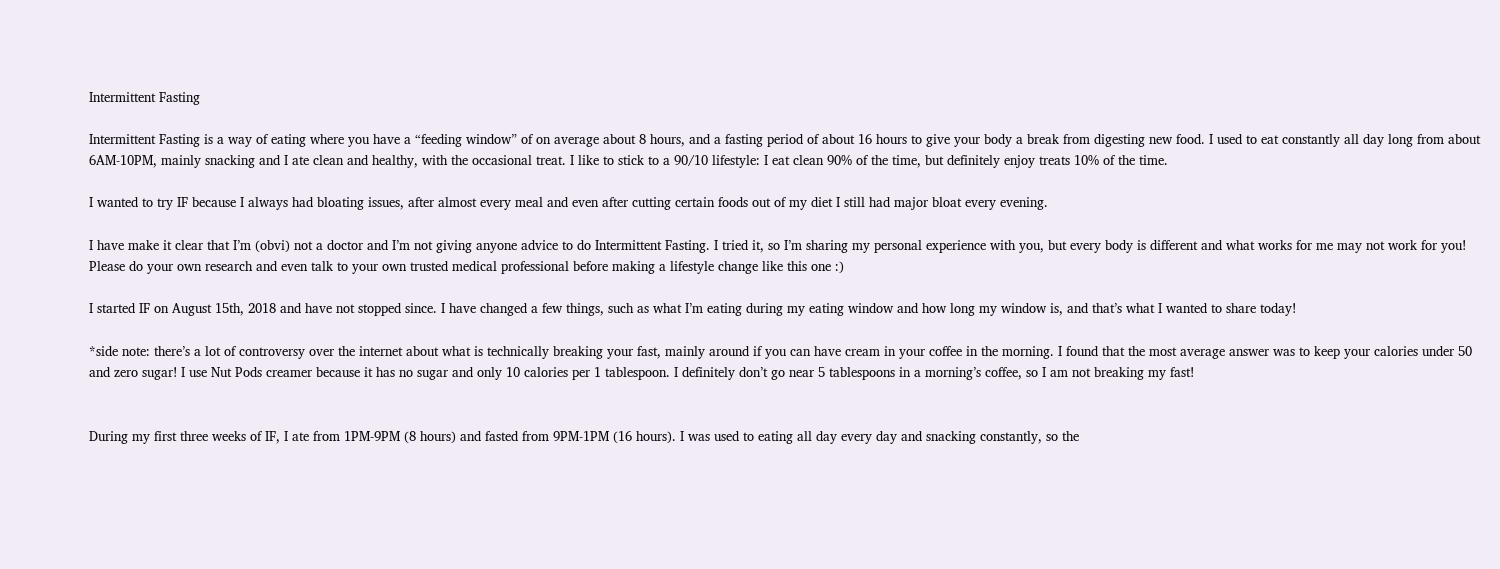Intermittent Fasting

Intermittent Fasting is a way of eating where you have a “feeding window” of on average about 8 hours, and a fasting period of about 16 hours to give your body a break from digesting new food. I used to eat constantly all day long from about 6AM-10PM, mainly snacking and I ate clean and healthy, with the occasional treat. I like to stick to a 90/10 lifestyle: I eat clean 90% of the time, but definitely enjoy treats 10% of the time.

I wanted to try IF because I always had bloating issues, after almost every meal and even after cutting certain foods out of my diet I still had major bloat every evening.

I have make it clear that I’m (obvi) not a doctor and I’m not giving anyone advice to do Intermittent Fasting. I tried it, so I’m sharing my personal experience with you, but every body is different and what works for me may not work for you! Please do your own research and even talk to your own trusted medical professional before making a lifestyle change like this one :)

I started IF on August 15th, 2018 and have not stopped since. I have changed a few things, such as what I’m eating during my eating window and how long my window is, and that’s what I wanted to share today!

*side note: there’s a lot of controversy over the internet about what is technically breaking your fast, mainly around if you can have cream in your coffee in the morning. I found that the most average answer was to keep your calories under 50 and zero sugar! I use Nut Pods creamer because it has no sugar and only 10 calories per 1 tablespoon. I definitely don’t go near 5 tablespoons in a morning’s coffee, so I am not breaking my fast!


During my first three weeks of IF, I ate from 1PM-9PM (8 hours) and fasted from 9PM-1PM (16 hours). I was used to eating all day every day and snacking constantly, so the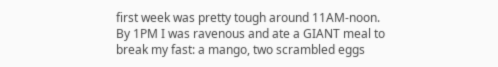first week was pretty tough around 11AM-noon. By 1PM I was ravenous and ate a GIANT meal to break my fast: a mango, two scrambled eggs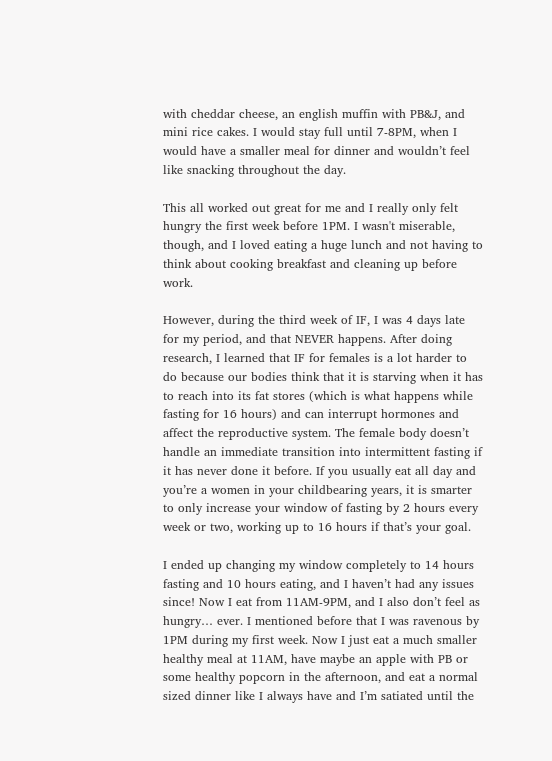with cheddar cheese, an english muffin with PB&J, and mini rice cakes. I would stay full until 7-8PM, when I would have a smaller meal for dinner and wouldn’t feel like snacking throughout the day.

This all worked out great for me and I really only felt hungry the first week before 1PM. I wasn't miserable, though, and I loved eating a huge lunch and not having to think about cooking breakfast and cleaning up before work.

However, during the third week of IF, I was 4 days late for my period, and that NEVER happens. After doing research, I learned that IF for females is a lot harder to do because our bodies think that it is starving when it has to reach into its fat stores (which is what happens while fasting for 16 hours) and can interrupt hormones and affect the reproductive system. The female body doesn’t handle an immediate transition into intermittent fasting if it has never done it before. If you usually eat all day and you’re a women in your childbearing years, it is smarter to only increase your window of fasting by 2 hours every week or two, working up to 16 hours if that’s your goal.

I ended up changing my window completely to 14 hours fasting and 10 hours eating, and I haven’t had any issues since! Now I eat from 11AM-9PM, and I also don’t feel as hungry… ever. I mentioned before that I was ravenous by 1PM during my first week. Now I just eat a much smaller healthy meal at 11AM, have maybe an apple with PB or some healthy popcorn in the afternoon, and eat a normal sized dinner like I always have and I’m satiated until the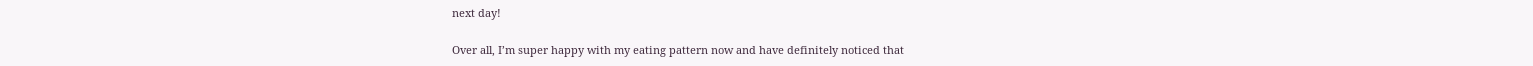next day!

Over all, I’m super happy with my eating pattern now and have definitely noticed that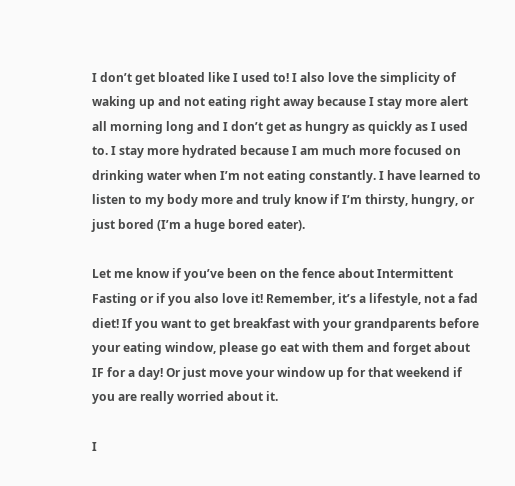I don’t get bloated like I used to! I also love the simplicity of waking up and not eating right away because I stay more alert all morning long and I don’t get as hungry as quickly as I used to. I stay more hydrated because I am much more focused on drinking water when I’m not eating constantly. I have learned to listen to my body more and truly know if I’m thirsty, hungry, or just bored (I’m a huge bored eater).

Let me know if you’ve been on the fence about Intermittent Fasting or if you also love it! Remember, it’s a lifestyle, not a fad diet! If you want to get breakfast with your grandparents before your eating window, please go eat with them and forget about IF for a day! Or just move your window up for that weekend if you are really worried about it.

I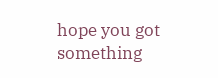hope you got something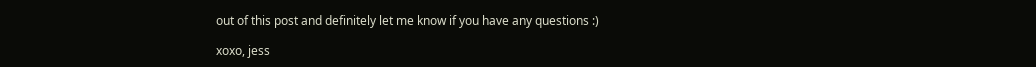out of this post and definitely let me know if you have any questions :)

xoxo, jess